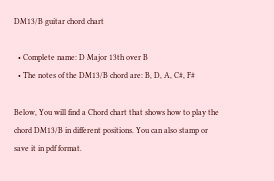DM13/B guitar chord chart

  • Complete name: D Major 13th over B
  • The notes of the DM13/B chord are: B, D, A, C#, F#

Below, You will find a Chord chart that shows how to play the chord DM13/B in different positions. You can also stamp or save it in pdf format.